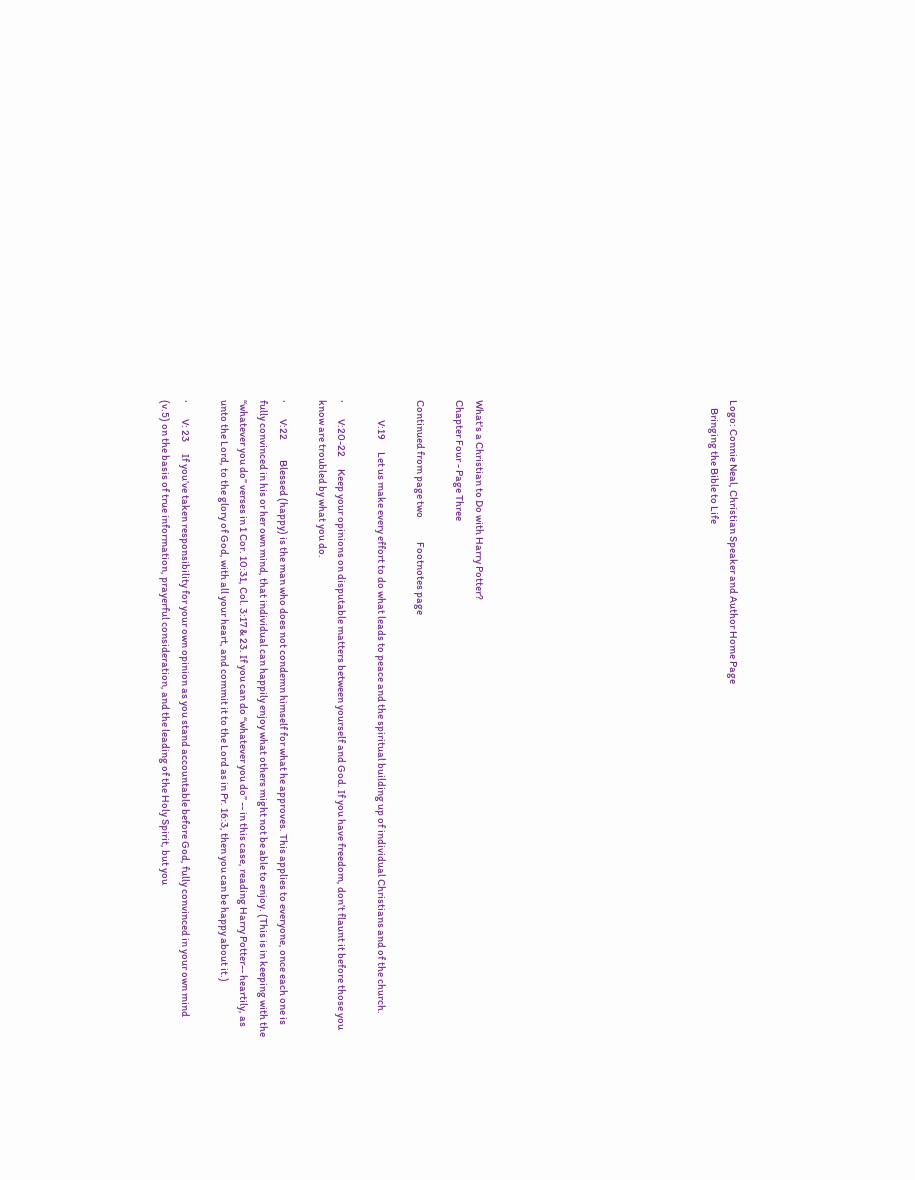Logo: Connie Neal, Christian Speaker and Author Home Page
    Bringing the Bible to Life











What's a Christian to Do with Harry Potter?
Chapter Four - Page Three

Continued from page two            Footnotes page

          V:19      Let us make every effort to do what leads to peace and the spiritual building up of individual Christians and of the church.

·        V:20-22      Keep your opinions on disputable matters between yourself and God. If you have freedom, don’t flaunt it before those you know are troubled by what you do.

·        V:22          Blessed (happy) is the man who does not condemn himself for what he approves. This applies to everyone, once each one is fully convinced in his or her own mind, that individual can happily enjoy what others might not be able to enjoy. (This is in keeping with the “whatever you do” verses in 1 Cor. 10:31, Col. 3:17 & 23. If you can do “whatever you do” -- in this case, reading Harry Potter-- heartily, as unto the Lord, to the glory of God, with all your heart, and commit it to the Lord as in Pr. 16:3, then you can be happy about it.)

·        V: 23      If you’ve taken responsibility for your own opinion as you stand accountable before God, fully convinced in your own mind (v.5) on the basis of true information, prayerful consideration, and the leading of the Holy Spirit, but you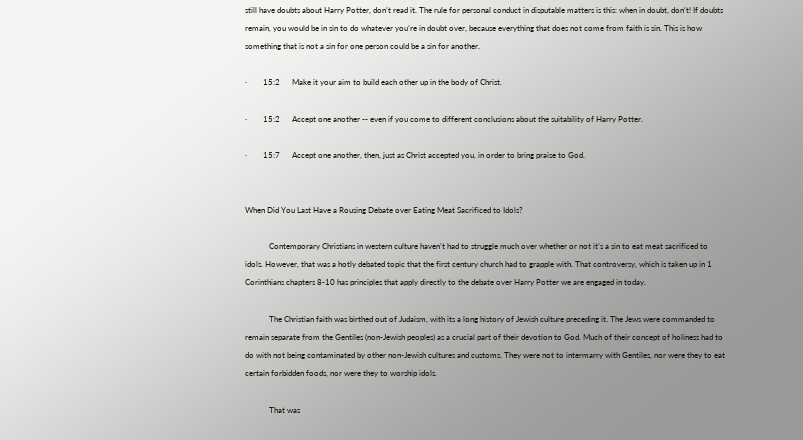still have doubts about Harry Potter, don’t read it. The rule for personal conduct in disputable matters is this: when in doubt, don’t! If doubts remain, you would be in sin to do whatever you’re in doubt over, because everything that does not come from faith is sin. This is how something that is not a sin for one person could be a sin for another.

·        15:2      Make it your aim to build each other up in the body of Christ.

·        15:2      Accept one another -- even if you come to different conclusions about the suitability of Harry Potter.

·        15:7      Accept one another, then, just as Christ accepted you, in order to bring praise to God.


When Did You Last Have a Rousing Debate over Eating Meat Sacrificed to Idols?

            Contemporary Christians in western culture haven’t had to struggle much over whether or not it’s a sin to eat meat sacrificed to idols. However, that was a hotly debated topic that the first century church had to grapple with. That controversy, which is taken up in 1 Corinthians chapters 8-10 has principles that apply directly to the debate over Harry Potter we are engaged in today.

            The Christian faith was birthed out of Judaism, with its a long history of Jewish culture preceding it. The Jews were commanded to remain separate from the Gentiles (non-Jewish peoples) as a crucial part of their devotion to God. Much of their concept of holiness had to do with not being contaminated by other non-Jewish cultures and customs. They were not to intermarry with Gentiles, nor were they to eat certain forbidden foods, nor were they to worship idols.

            That was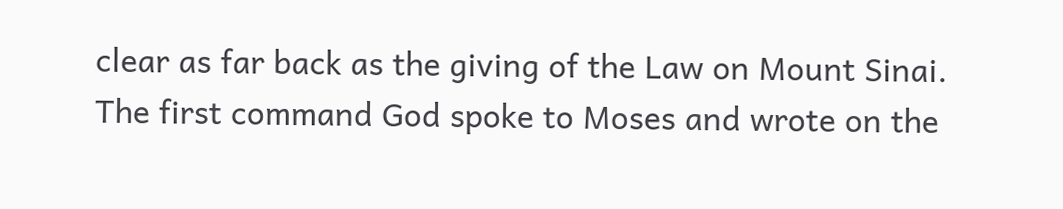clear as far back as the giving of the Law on Mount Sinai. The first command God spoke to Moses and wrote on the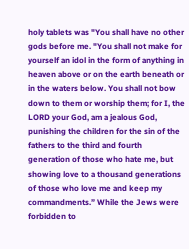holy tablets was "You shall have no other gods before me. "You shall not make for yourself an idol in the form of anything in heaven above or on the earth beneath or in the waters below. You shall not bow down to them or worship them; for I, the LORD your God, am a jealous God, punishing the children for the sin of the fathers to the third and fourth generation of those who hate me, but showing love to a thousand generations of those who love me and keep my commandments.” While the Jews were forbidden to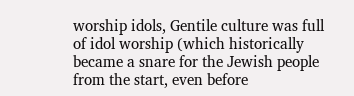worship idols, Gentile culture was full of idol worship (which historically became a snare for the Jewish people from the start, even before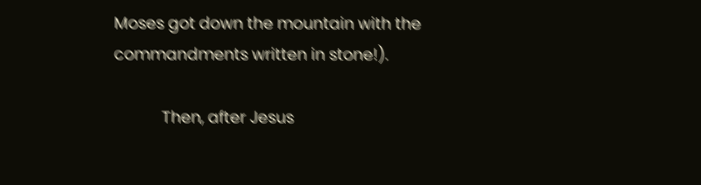Moses got down the mountain with the commandments written in stone!).

            Then, after Jesus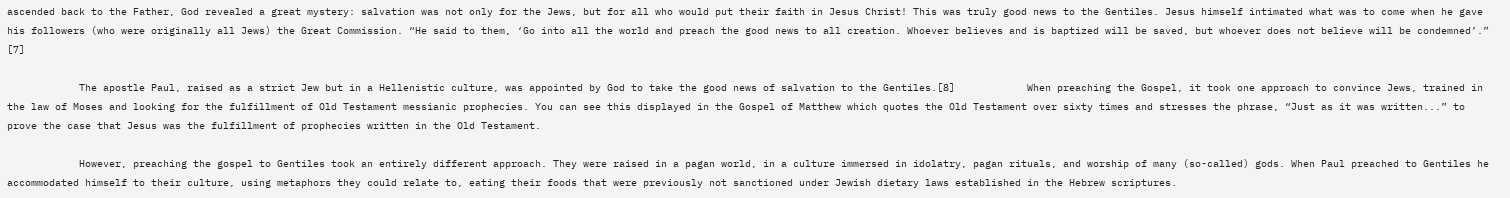ascended back to the Father, God revealed a great mystery: salvation was not only for the Jews, but for all who would put their faith in Jesus Christ! This was truly good news to the Gentiles. Jesus himself intimated what was to come when he gave his followers (who were originally all Jews) the Great Commission. “He said to them, ‘Go into all the world and preach the good news to all creation. Whoever believes and is baptized will be saved, but whoever does not believe will be condemned’.” [7]

            The apostle Paul, raised as a strict Jew but in a Hellenistic culture, was appointed by God to take the good news of salvation to the Gentiles.[8]            When preaching the Gospel, it took one approach to convince Jews, trained in the law of Moses and looking for the fulfillment of Old Testament messianic prophecies. You can see this displayed in the Gospel of Matthew which quotes the Old Testament over sixty times and stresses the phrase, “Just as it was written...” to prove the case that Jesus was the fulfillment of prophecies written in the Old Testament.

            However, preaching the gospel to Gentiles took an entirely different approach. They were raised in a pagan world, in a culture immersed in idolatry, pagan rituals, and worship of many (so-called) gods. When Paul preached to Gentiles he accommodated himself to their culture, using metaphors they could relate to, eating their foods that were previously not sanctioned under Jewish dietary laws established in the Hebrew scriptures.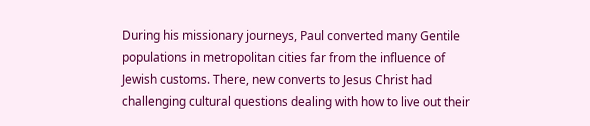During his missionary journeys, Paul converted many Gentile populations in metropolitan cities far from the influence of Jewish customs. There, new converts to Jesus Christ had challenging cultural questions dealing with how to live out their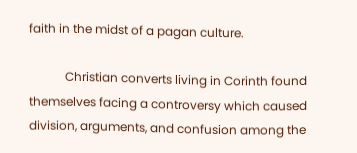faith in the midst of a pagan culture.

            Christian converts living in Corinth found themselves facing a controversy which caused division, arguments, and confusion among the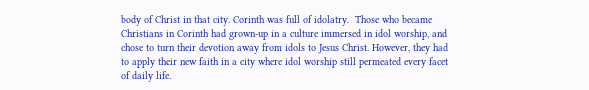body of Christ in that city. Corinth was full of idolatry.  Those who became Christians in Corinth had grown-up in a culture immersed in idol worship, and chose to turn their devotion away from idols to Jesus Christ. However, they had to apply their new faith in a city where idol worship still permeated every facet of daily life.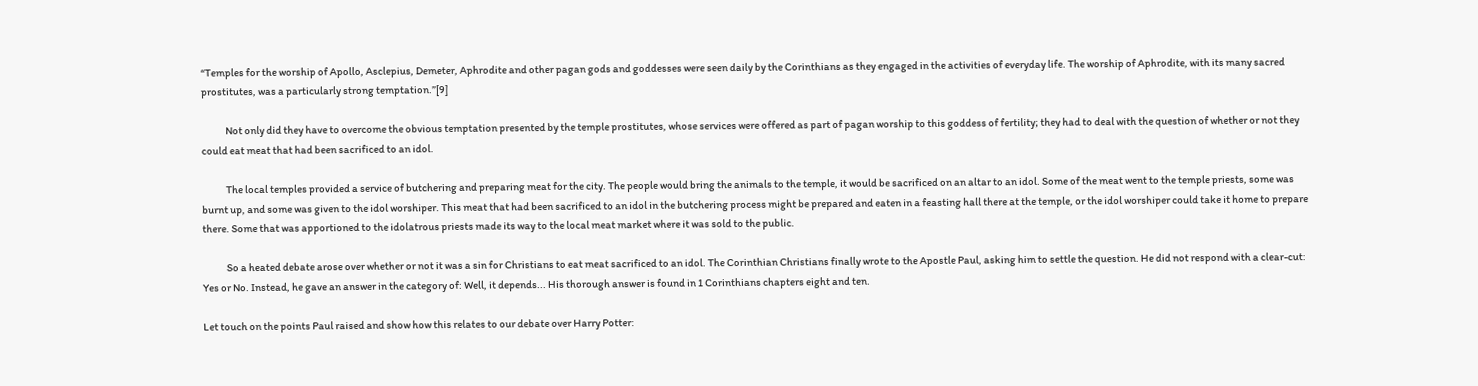“Temples for the worship of Apollo, Asclepius, Demeter, Aphrodite and other pagan gods and goddesses were seen daily by the Corinthians as they engaged in the activities of everyday life. The worship of Aphrodite, with its many sacred prostitutes, was a particularly strong temptation.”[9]

            Not only did they have to overcome the obvious temptation presented by the temple prostitutes, whose services were offered as part of pagan worship to this goddess of fertility; they had to deal with the question of whether or not they could eat meat that had been sacrificed to an idol.

            The local temples provided a service of butchering and preparing meat for the city. The people would bring the animals to the temple, it would be sacrificed on an altar to an idol. Some of the meat went to the temple priests, some was burnt up, and some was given to the idol worshiper. This meat that had been sacrificed to an idol in the butchering process might be prepared and eaten in a feasting hall there at the temple, or the idol worshiper could take it home to prepare there. Some that was apportioned to the idolatrous priests made its way to the local meat market where it was sold to the public.

            So a heated debate arose over whether or not it was a sin for Christians to eat meat sacrificed to an idol. The Corinthian Christians finally wrote to the Apostle Paul, asking him to settle the question. He did not respond with a clear-cut: Yes or No. Instead, he gave an answer in the category of: Well, it depends... His thorough answer is found in 1 Corinthians chapters eight and ten.

Let touch on the points Paul raised and show how this relates to our debate over Harry Potter: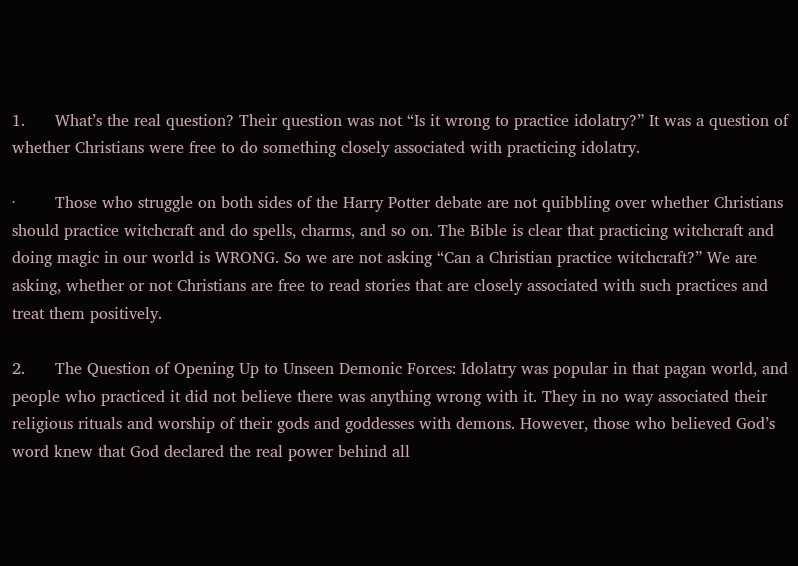1.      What’s the real question? Their question was not “Is it wrong to practice idolatry?” It was a question of whether Christians were free to do something closely associated with practicing idolatry.

·        Those who struggle on both sides of the Harry Potter debate are not quibbling over whether Christians should practice witchcraft and do spells, charms, and so on. The Bible is clear that practicing witchcraft and doing magic in our world is WRONG. So we are not asking “Can a Christian practice witchcraft?” We are asking, whether or not Christians are free to read stories that are closely associated with such practices and treat them positively.

2.      The Question of Opening Up to Unseen Demonic Forces: Idolatry was popular in that pagan world, and people who practiced it did not believe there was anything wrong with it. They in no way associated their religious rituals and worship of their gods and goddesses with demons. However, those who believed God’s word knew that God declared the real power behind all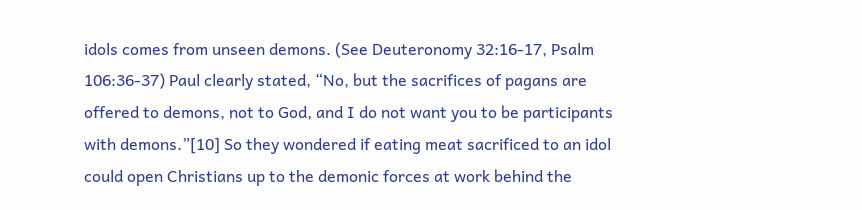idols comes from unseen demons. (See Deuteronomy 32:16-17, Psalm 106:36-37) Paul clearly stated, “No, but the sacrifices of pagans are offered to demons, not to God, and I do not want you to be participants with demons.”[10] So they wondered if eating meat sacrificed to an idol could open Christians up to the demonic forces at work behind the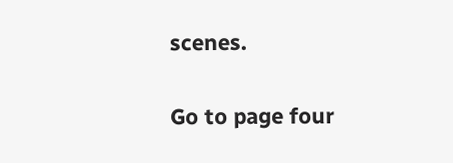scenes.

Go to page four